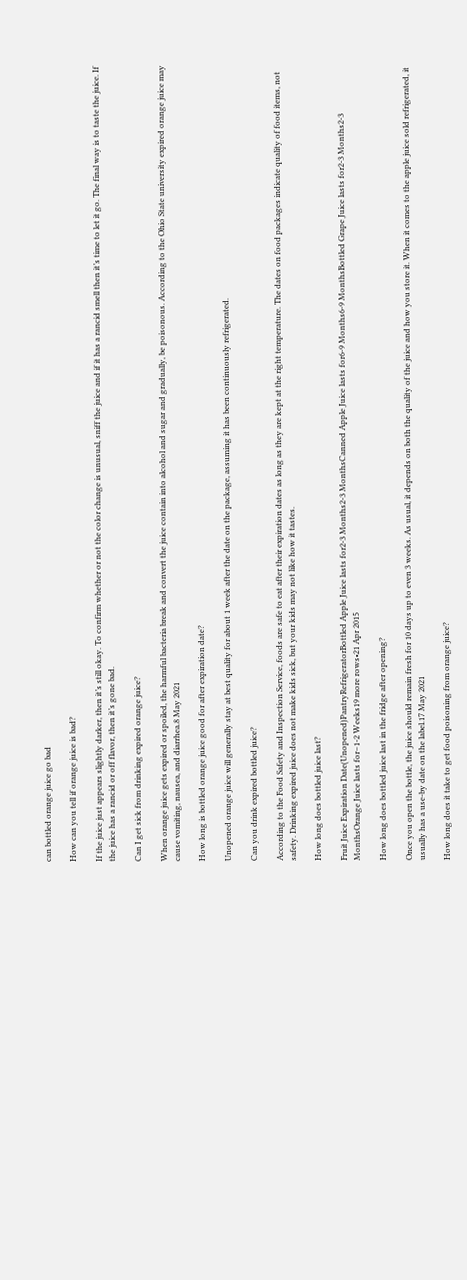can bottled orange juice go bad

How can you tell if orange juice is bad?

If the juice just appears slightly darker, then it’s still okay. To confirm whether or not the color change is unusual, sniff the juice and if it has a rancid smell then it’s time to let it go. The final way is to taste the juice. If the juice has a rancid or off flavor, then it’s gone bad.

Can I get sick from drinking expired orange juice?

When orange juice gets expired or spoiled, the harmful bacteria break and convert the juice contain into alcohol and sugar and gradually, be poisonous. According to the Ohio State university expired orange juice may cause vomiting, nausea, and diarrhea.8 May 2021

How long is bottled orange juice good for after expiration date?

Unopened orange juice will generally stay at best quality for about 1 week after the date on the package, assuming it has been continuously refrigerated.

Can you drink expired bottled juice?

According to the Food Safety and Inspection Service, foods are safe to eat after their expiration dates as long as they are kept at the right temperature. The dates on food packages indicate quality of food items, not safety. Drinking expired juice does not make kids sick, but your kids may not like how it tastes.

How long does bottled juice last?

Fruit Juice Expiration Date(Unopened)PantryRefrigeratorBottled Apple Juice lasts for2-3 Months2-3 MonthsCanned Apple Juice lasts for6-9 Months6-9 MonthsBottled Grape Juice lasts for2-3 Months2-3 MonthsOrange Juice lasts for–1-2 Weeks19 more rows•21 Apr 2015

How long does bottled juice last in the fridge after opening?

Once you open the bottle, the juice should remain fresh for 10 days up to even 3 weeks. As usual, it depends on both the quality of the juice and how you store it. When it comes to the apple juice sold refrigerated, it usually has a use-by date on the label.17 May 2021

How long does it take to get food poisoning from orange juice?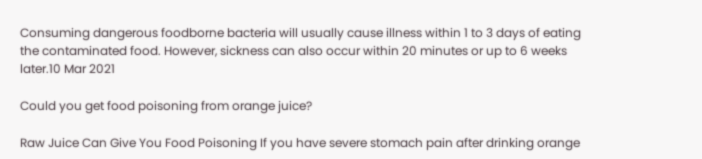Consuming dangerous foodborne bacteria will usually cause illness within 1 to 3 days of eating the contaminated food. However, sickness can also occur within 20 minutes or up to 6 weeks later.10 Mar 2021

Could you get food poisoning from orange juice?

Raw Juice Can Give You Food Poisoning If you have severe stomach pain after drinking orange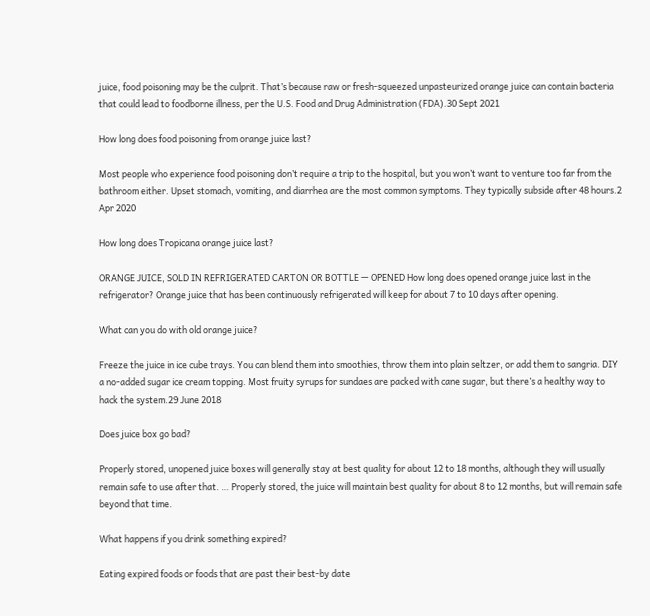juice, food poisoning may be the culprit. That’s because raw or fresh-squeezed unpasteurized orange juice can contain bacteria that could lead to foodborne illness, per the U.S. Food and Drug Administration (FDA).30 Sept 2021

How long does food poisoning from orange juice last?

Most people who experience food poisoning don’t require a trip to the hospital, but you won’t want to venture too far from the bathroom either. Upset stomach, vomiting, and diarrhea are the most common symptoms. They typically subside after 48 hours.2 Apr 2020

How long does Tropicana orange juice last?

ORANGE JUICE, SOLD IN REFRIGERATED CARTON OR BOTTLE — OPENED How long does opened orange juice last in the refrigerator? Orange juice that has been continuously refrigerated will keep for about 7 to 10 days after opening.

What can you do with old orange juice?

Freeze the juice in ice cube trays. You can blend them into smoothies, throw them into plain seltzer, or add them to sangria. DIY a no-added sugar ice cream topping. Most fruity syrups for sundaes are packed with cane sugar, but there’s a healthy way to hack the system.29 June 2018

Does juice box go bad?

Properly stored, unopened juice boxes will generally stay at best quality for about 12 to 18 months, although they will usually remain safe to use after that. … Properly stored, the juice will maintain best quality for about 8 to 12 months, but will remain safe beyond that time.

What happens if you drink something expired?

Eating expired foods or foods that are past their best-by date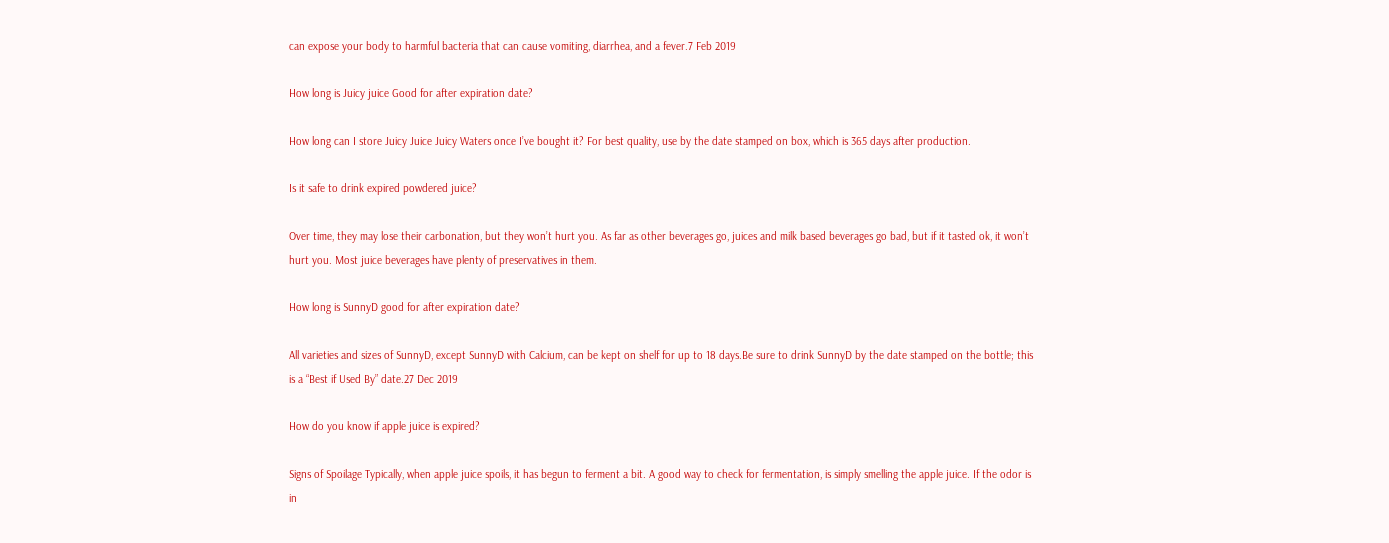can expose your body to harmful bacteria that can cause vomiting, diarrhea, and a fever.7 Feb 2019

How long is Juicy juice Good for after expiration date?

How long can I store Juicy Juice Juicy Waters once I’ve bought it? For best quality, use by the date stamped on box, which is 365 days after production.

Is it safe to drink expired powdered juice?

Over time, they may lose their carbonation, but they won’t hurt you. As far as other beverages go, juices and milk based beverages go bad, but if it tasted ok, it won’t hurt you. Most juice beverages have plenty of preservatives in them.

How long is SunnyD good for after expiration date?

All varieties and sizes of SunnyD, except SunnyD with Calcium, can be kept on shelf for up to 18 days.Be sure to drink SunnyD by the date stamped on the bottle; this is a “Best if Used By” date.27 Dec 2019

How do you know if apple juice is expired?

Signs of Spoilage Typically, when apple juice spoils, it has begun to ferment a bit. A good way to check for fermentation, is simply smelling the apple juice. If the odor is in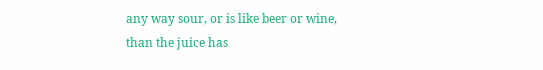any way sour, or is like beer or wine, than the juice has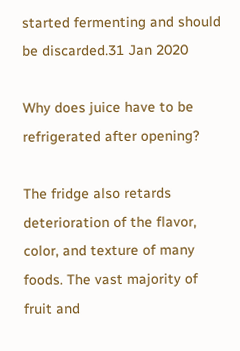started fermenting and should be discarded.31 Jan 2020

Why does juice have to be refrigerated after opening?

The fridge also retards deterioration of the flavor, color, and texture of many foods. The vast majority of fruit and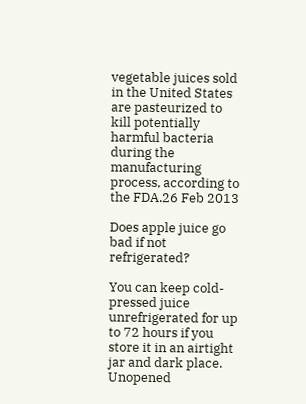vegetable juices sold in the United States are pasteurized to kill potentially harmful bacteria during the manufacturing process, according to the FDA.26 Feb 2013

Does apple juice go bad if not refrigerated?

You can keep cold-pressed juice unrefrigerated for up to 72 hours if you store it in an airtight jar and dark place. Unopened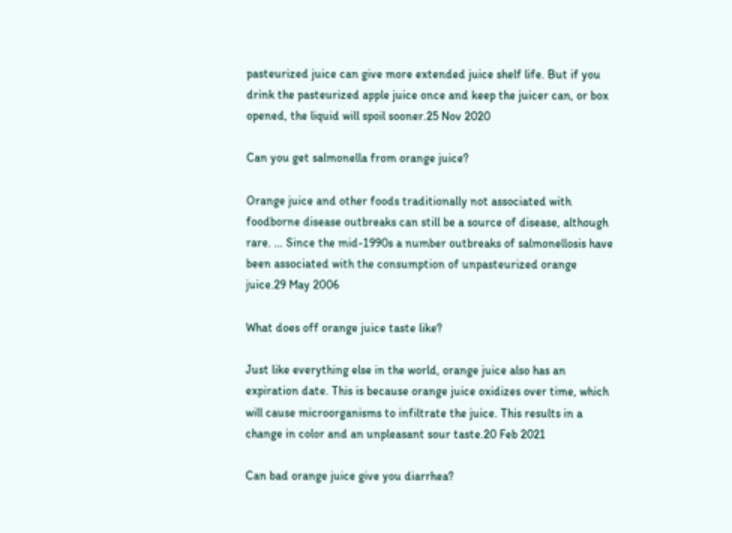pasteurized juice can give more extended juice shelf life. But if you drink the pasteurized apple juice once and keep the juicer can, or box opened, the liquid will spoil sooner.25 Nov 2020

Can you get salmonella from orange juice?

Orange juice and other foods traditionally not associated with foodborne disease outbreaks can still be a source of disease, although rare. … Since the mid-1990s a number outbreaks of salmonellosis have been associated with the consumption of unpasteurized orange juice.29 May 2006

What does off orange juice taste like?

Just like everything else in the world, orange juice also has an expiration date. This is because orange juice oxidizes over time, which will cause microorganisms to infiltrate the juice. This results in a change in color and an unpleasant sour taste.20 Feb 2021

Can bad orange juice give you diarrhea?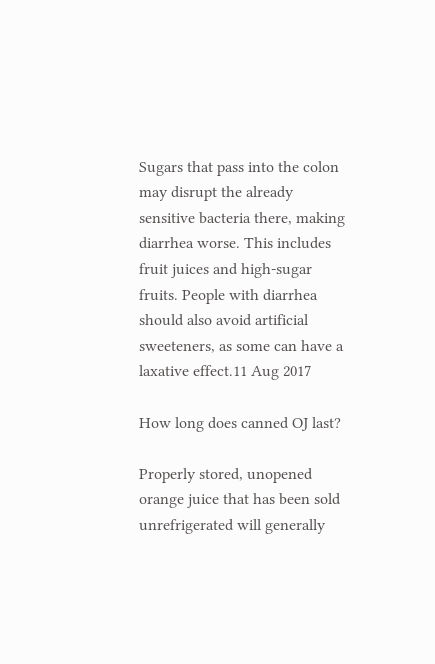Sugars that pass into the colon may disrupt the already sensitive bacteria there, making diarrhea worse. This includes fruit juices and high-sugar fruits. People with diarrhea should also avoid artificial sweeteners, as some can have a laxative effect.11 Aug 2017

How long does canned OJ last?

Properly stored, unopened orange juice that has been sold unrefrigerated will generally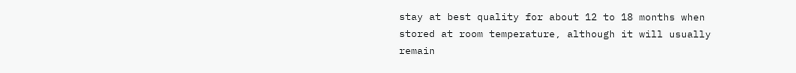stay at best quality for about 12 to 18 months when stored at room temperature, although it will usually remain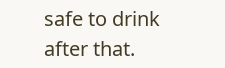safe to drink after that.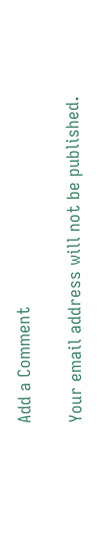Add a Comment

Your email address will not be published.